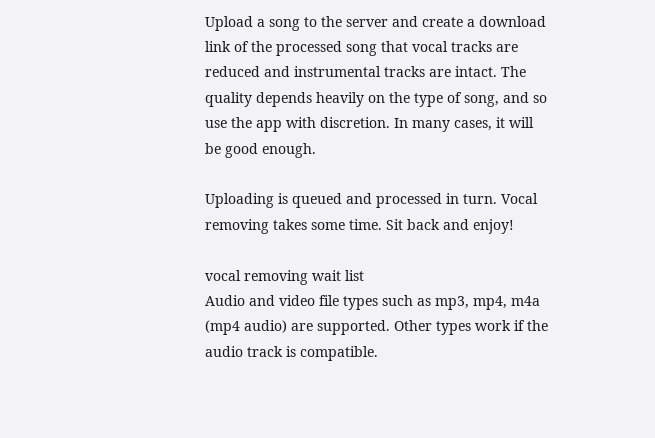Upload a song to the server and create a download link of the processed song that vocal tracks are reduced and instrumental tracks are intact. The quality depends heavily on the type of song, and so use the app with discretion. In many cases, it will be good enough.

Uploading is queued and processed in turn. Vocal removing takes some time. Sit back and enjoy!

vocal removing wait list
Audio and video file types such as mp3, mp4, m4a (mp4 audio) are supported. Other types work if the audio track is compatible.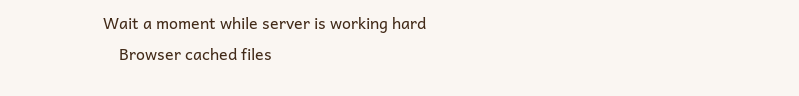Wait a moment while server is working hard
    Browser cached files